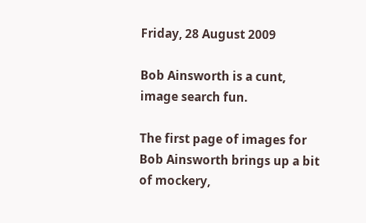Friday, 28 August 2009

Bob Ainsworth is a cunt, image search fun.

The first page of images for Bob Ainsworth brings up a bit of mockery,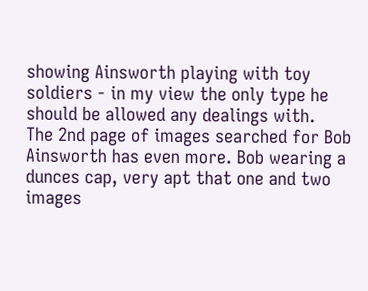showing Ainsworth playing with toy soldiers - in my view the only type he should be allowed any dealings with.
The 2nd page of images searched for Bob Ainsworth has even more. Bob wearing a dunces cap, very apt that one and two images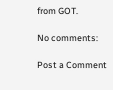from GOT.

No comments:

Post a Comment